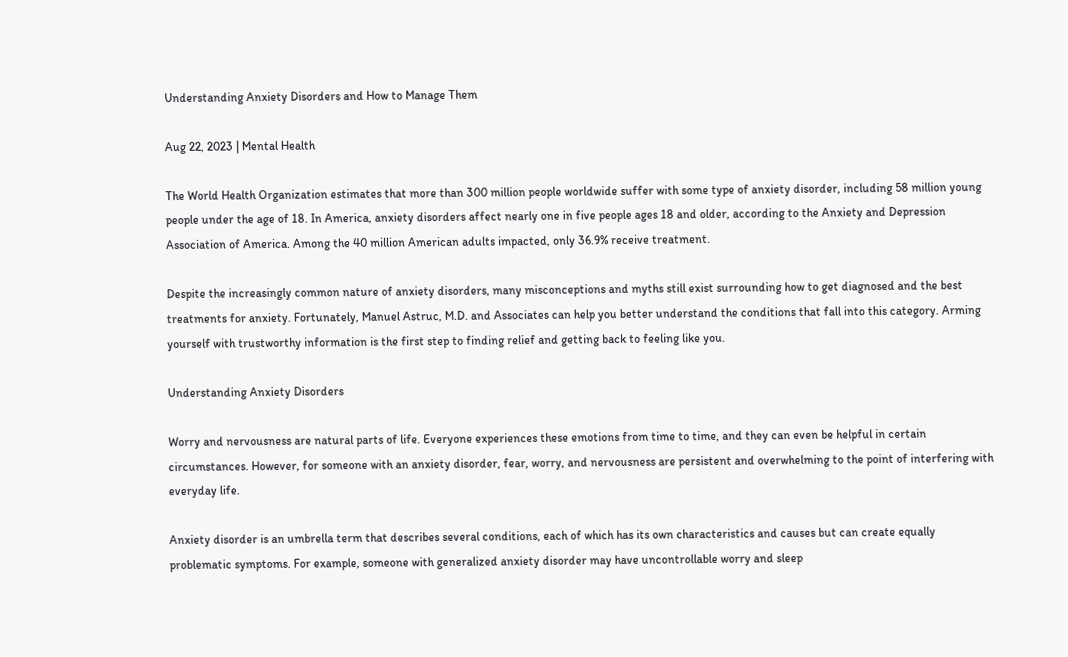Understanding Anxiety Disorders and How to Manage Them

Aug 22, 2023 | Mental Health

The World Health Organization estimates that more than 300 million people worldwide suffer with some type of anxiety disorder, including 58 million young people under the age of 18. In America, anxiety disorders affect nearly one in five people ages 18 and older, according to the Anxiety and Depression Association of America. Among the 40 million American adults impacted, only 36.9% receive treatment.

Despite the increasingly common nature of anxiety disorders, many misconceptions and myths still exist surrounding how to get diagnosed and the best treatments for anxiety. Fortunately, Manuel Astruc, M.D. and Associates can help you better understand the conditions that fall into this category. Arming yourself with trustworthy information is the first step to finding relief and getting back to feeling like you.

Understanding Anxiety Disorders

Worry and nervousness are natural parts of life. Everyone experiences these emotions from time to time, and they can even be helpful in certain circumstances. However, for someone with an anxiety disorder, fear, worry, and nervousness are persistent and overwhelming to the point of interfering with everyday life.

Anxiety disorder is an umbrella term that describes several conditions, each of which has its own characteristics and causes but can create equally problematic symptoms. For example, someone with generalized anxiety disorder may have uncontrollable worry and sleep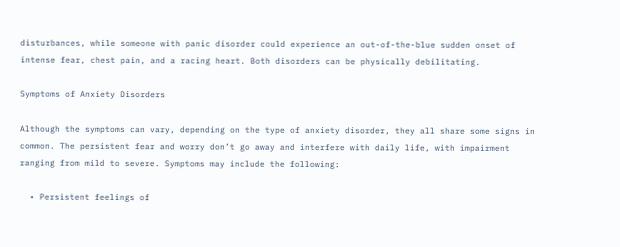disturbances, while someone with panic disorder could experience an out-of-the-blue sudden onset of intense fear, chest pain, and a racing heart. Both disorders can be physically debilitating.

Symptoms of Anxiety Disorders

Although the symptoms can vary, depending on the type of anxiety disorder, they all share some signs in common. The persistent fear and worry don’t go away and interfere with daily life, with impairment ranging from mild to severe. Symptoms may include the following:

  • Persistent feelings of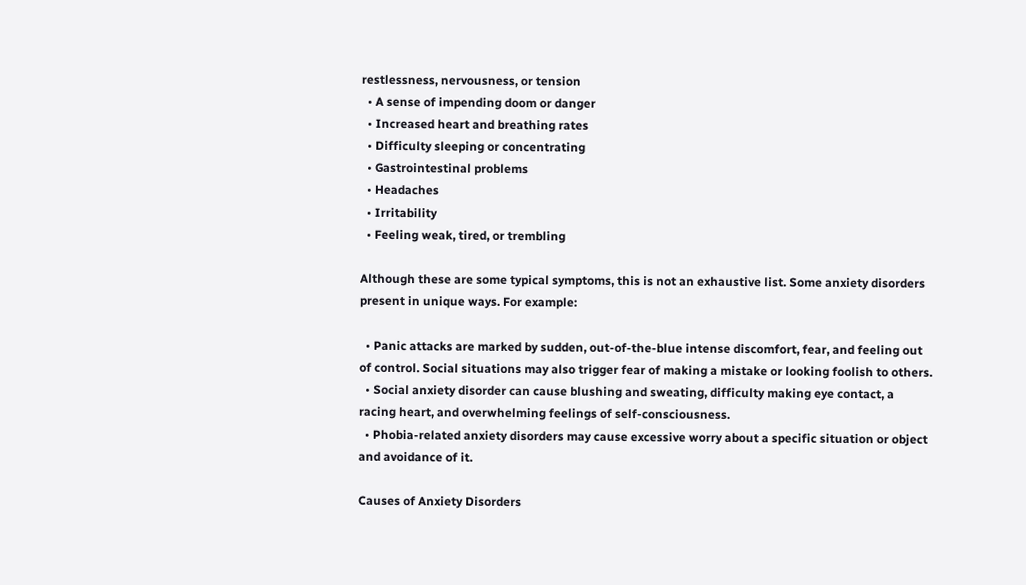restlessness, nervousness, or tension
  • A sense of impending doom or danger
  • Increased heart and breathing rates
  • Difficulty sleeping or concentrating
  • Gastrointestinal problems
  • Headaches
  • Irritability
  • Feeling weak, tired, or trembling

Although these are some typical symptoms, this is not an exhaustive list. Some anxiety disorders present in unique ways. For example:

  • Panic attacks are marked by sudden, out-of-the-blue intense discomfort, fear, and feeling out of control. Social situations may also trigger fear of making a mistake or looking foolish to others.
  • Social anxiety disorder can cause blushing and sweating, difficulty making eye contact, a racing heart, and overwhelming feelings of self-consciousness.
  • Phobia-related anxiety disorders may cause excessive worry about a specific situation or object and avoidance of it.

Causes of Anxiety Disorders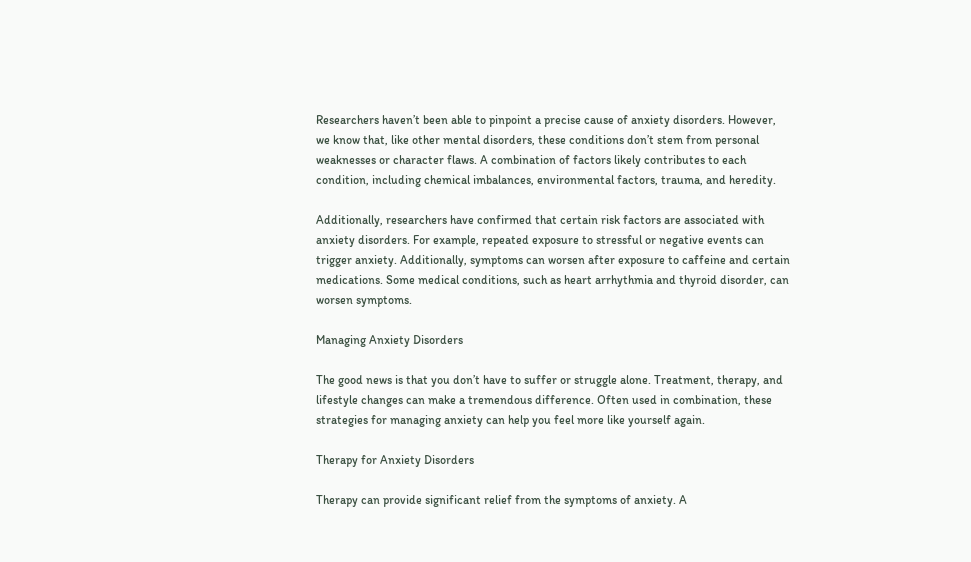Researchers haven’t been able to pinpoint a precise cause of anxiety disorders. However, we know that, like other mental disorders, these conditions don’t stem from personal weaknesses or character flaws. A combination of factors likely contributes to each condition, including chemical imbalances, environmental factors, trauma, and heredity.

Additionally, researchers have confirmed that certain risk factors are associated with anxiety disorders. For example, repeated exposure to stressful or negative events can trigger anxiety. Additionally, symptoms can worsen after exposure to caffeine and certain medications. Some medical conditions, such as heart arrhythmia and thyroid disorder, can worsen symptoms.

Managing Anxiety Disorders

The good news is that you don’t have to suffer or struggle alone. Treatment, therapy, and lifestyle changes can make a tremendous difference. Often used in combination, these strategies for managing anxiety can help you feel more like yourself again.

Therapy for Anxiety Disorders

Therapy can provide significant relief from the symptoms of anxiety. A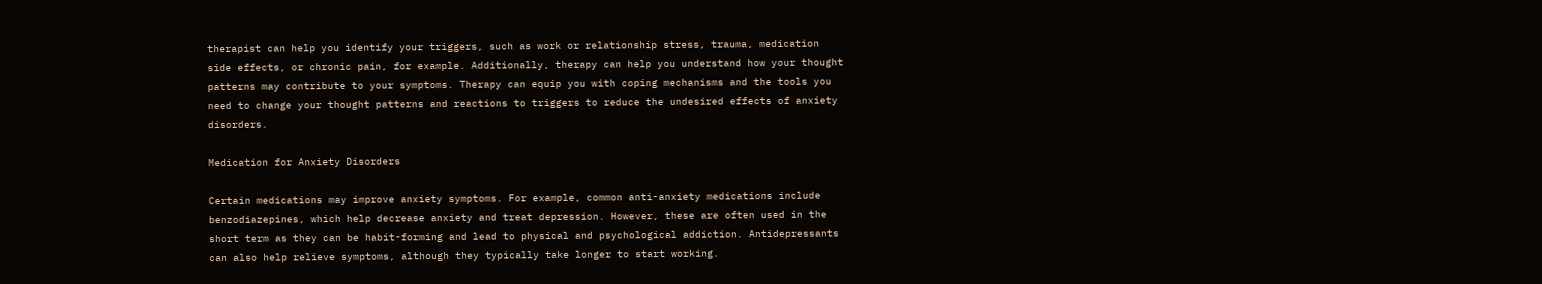therapist can help you identify your triggers, such as work or relationship stress, trauma, medication side effects, or chronic pain, for example. Additionally, therapy can help you understand how your thought patterns may contribute to your symptoms. Therapy can equip you with coping mechanisms and the tools you need to change your thought patterns and reactions to triggers to reduce the undesired effects of anxiety disorders.

Medication for Anxiety Disorders

Certain medications may improve anxiety symptoms. For example, common anti-anxiety medications include benzodiazepines, which help decrease anxiety and treat depression. However, these are often used in the short term as they can be habit-forming and lead to physical and psychological addiction. Antidepressants can also help relieve symptoms, although they typically take longer to start working.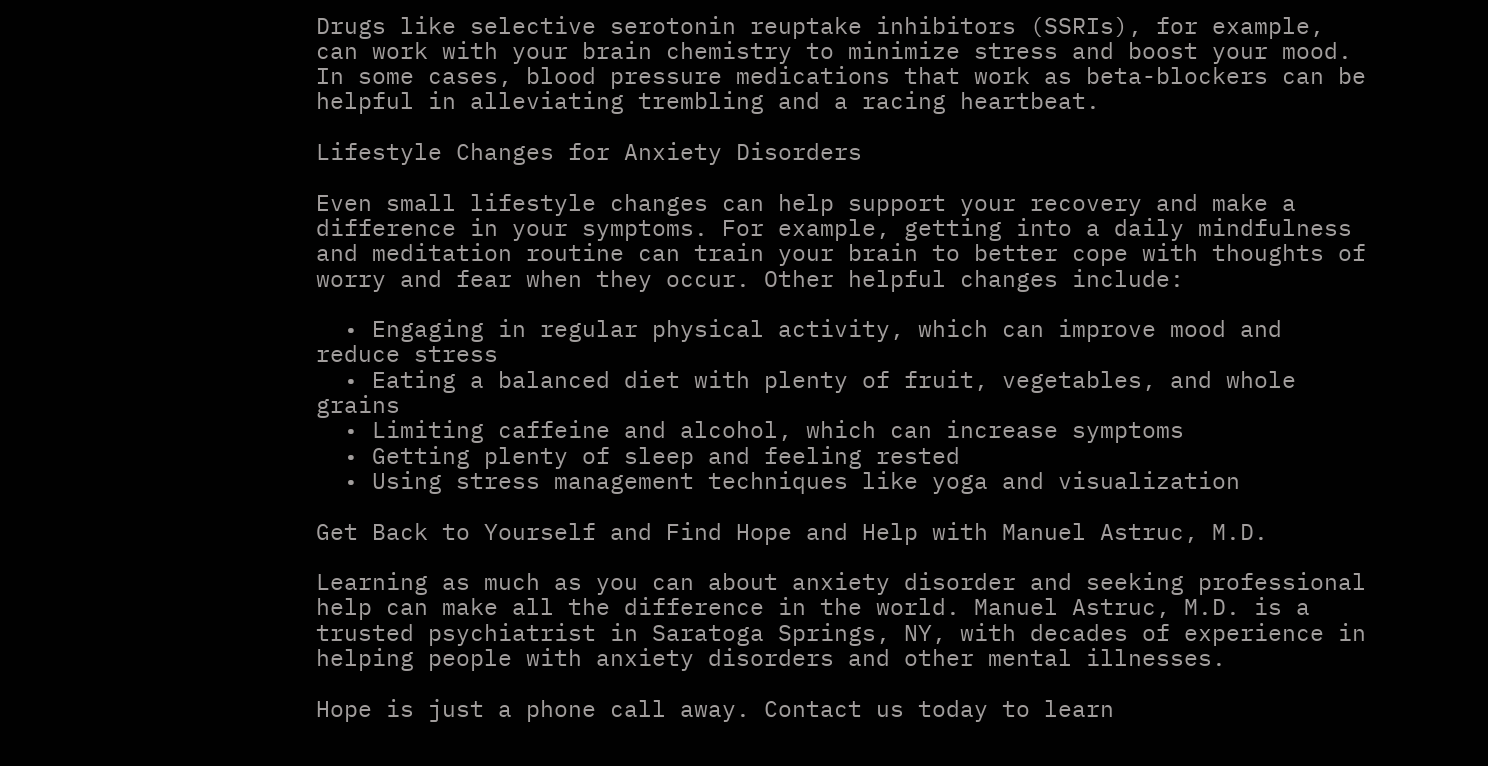Drugs like selective serotonin reuptake inhibitors (SSRIs), for example, can work with your brain chemistry to minimize stress and boost your mood. In some cases, blood pressure medications that work as beta-blockers can be helpful in alleviating trembling and a racing heartbeat.

Lifestyle Changes for Anxiety Disorders

Even small lifestyle changes can help support your recovery and make a difference in your symptoms. For example, getting into a daily mindfulness and meditation routine can train your brain to better cope with thoughts of worry and fear when they occur. Other helpful changes include:

  • Engaging in regular physical activity, which can improve mood and reduce stress
  • Eating a balanced diet with plenty of fruit, vegetables, and whole grains
  • Limiting caffeine and alcohol, which can increase symptoms
  • Getting plenty of sleep and feeling rested
  • Using stress management techniques like yoga and visualization

Get Back to Yourself and Find Hope and Help with Manuel Astruc, M.D.

Learning as much as you can about anxiety disorder and seeking professional help can make all the difference in the world. Manuel Astruc, M.D. is a trusted psychiatrist in Saratoga Springs, NY, with decades of experience in helping people with anxiety disorders and other mental illnesses.

Hope is just a phone call away. Contact us today to learn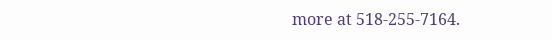more at 518-255-7164.